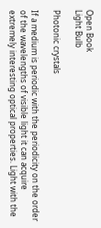Open Book
Light Bulb

Photonic crystals

If a medium is periodic with the periodicity on the order of the wavelengths of visible light it can acquire extremely interesting optical properties. Light with the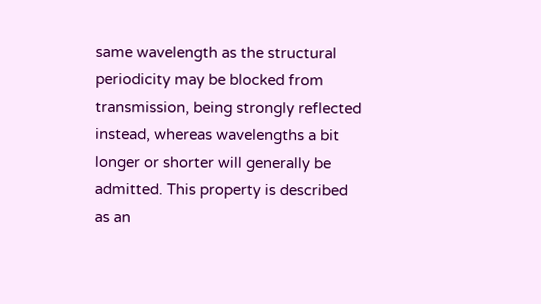same wavelength as the structural periodicity may be blocked from transmission, being strongly reflected instead, whereas wavelengths a bit longer or shorter will generally be admitted. This property is described as an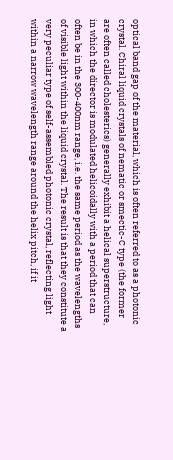optical band gap of the material, which is often referred to as a photonic crystal. Chiral liquid crystals of nematic or smectic-C type (the former are often called cholesterics) generally exhibit a helical superstructure, in which the director is modulated helicoidally with a period that can often be in the 300-400nm range, i.e. the same period as the wavelengths of visible light within the liquid crystal. The result is that they constitute a very peculiar type of self-assembled photonic crystal, reflecting light within a narrow wavelength range around the helix pitch, if it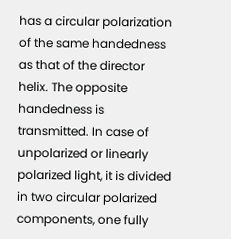has a circular polarization of the same handedness as that of the director helix. The opposite handedness is transmitted. In case of unpolarized or linearly polarized light, it is divided in two circular polarized components, one fully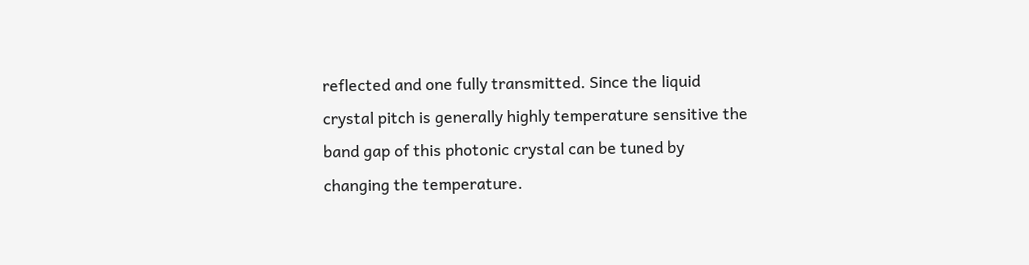reflected and one fully transmitted. Since the liquid crystal pitch is generally highly temperature sensitive the band gap of this photonic crystal can be tuned by changing the temperature.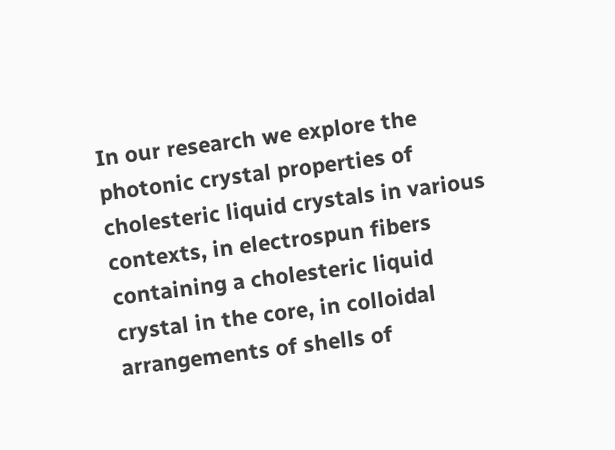In our research we explore the photonic crystal properties of cholesteric liquid crystals in various contexts, in electrospun fibers containing a cholesteric liquid crystal in the core, in colloidal arrangements of shells of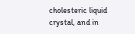cholesteric liquid crystal, and in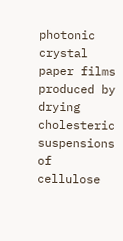photonic crystal paper films produced by drying cholesteric suspensions of cellulose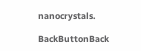nanocrystals.

BackButtonBack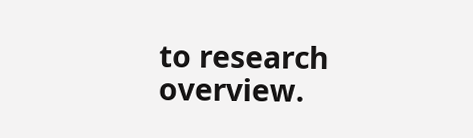to research overview.